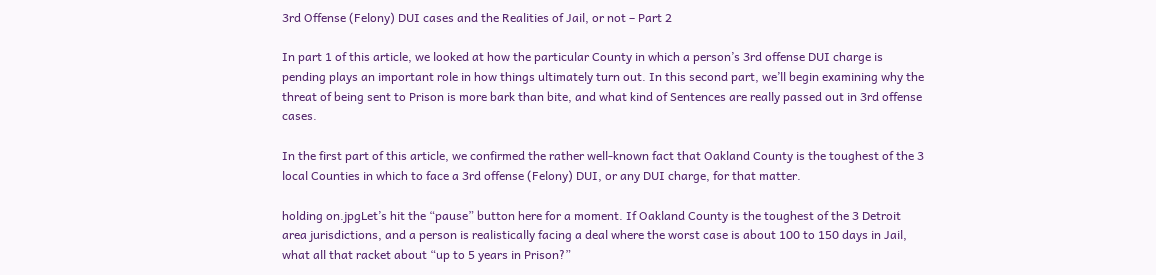3rd Offense (Felony) DUI cases and the Realities of Jail, or not – Part 2

In part 1 of this article, we looked at how the particular County in which a person’s 3rd offense DUI charge is pending plays an important role in how things ultimately turn out. In this second part, we’ll begin examining why the threat of being sent to Prison is more bark than bite, and what kind of Sentences are really passed out in 3rd offense cases.

In the first part of this article, we confirmed the rather well-known fact that Oakland County is the toughest of the 3 local Counties in which to face a 3rd offense (Felony) DUI, or any DUI charge, for that matter.

holding on.jpgLet’s hit the “pause” button here for a moment. If Oakland County is the toughest of the 3 Detroit area jurisdictions, and a person is realistically facing a deal where the worst case is about 100 to 150 days in Jail, what all that racket about “up to 5 years in Prison?”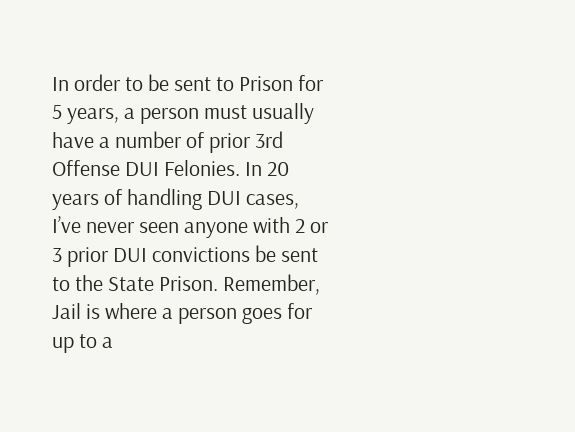In order to be sent to Prison for 5 years, a person must usually have a number of prior 3rd Offense DUI Felonies. In 20 years of handling DUI cases, I’ve never seen anyone with 2 or 3 prior DUI convictions be sent to the State Prison. Remember, Jail is where a person goes for up to a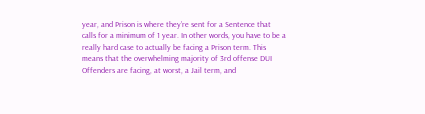year, and Prison is where they’re sent for a Sentence that calls for a minimum of 1 year. In other words, you have to be a really hard case to actually be facing a Prison term. This means that the overwhelming majority of 3rd offense DUI Offenders are facing, at worst, a Jail term, and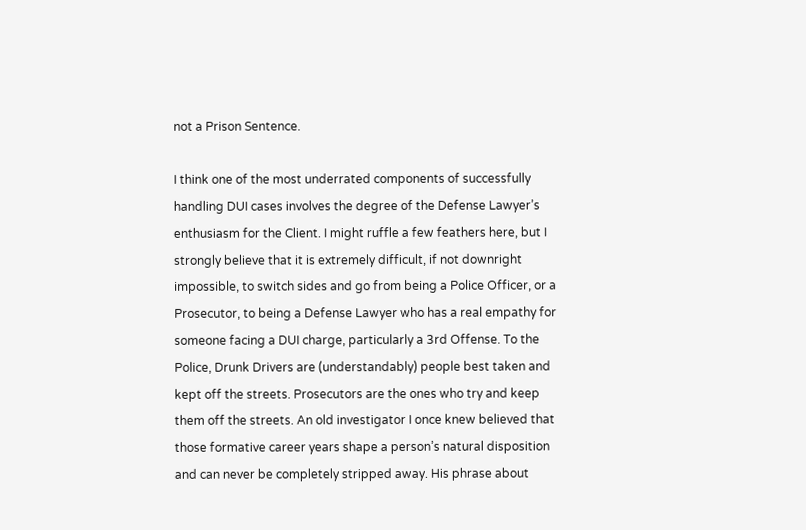not a Prison Sentence.

I think one of the most underrated components of successfully handling DUI cases involves the degree of the Defense Lawyer’s enthusiasm for the Client. I might ruffle a few feathers here, but I strongly believe that it is extremely difficult, if not downright impossible, to switch sides and go from being a Police Officer, or a Prosecutor, to being a Defense Lawyer who has a real empathy for someone facing a DUI charge, particularly a 3rd Offense. To the Police, Drunk Drivers are (understandably) people best taken and kept off the streets. Prosecutors are the ones who try and keep them off the streets. An old investigator I once knew believed that those formative career years shape a person’s natural disposition and can never be completely stripped away. His phrase about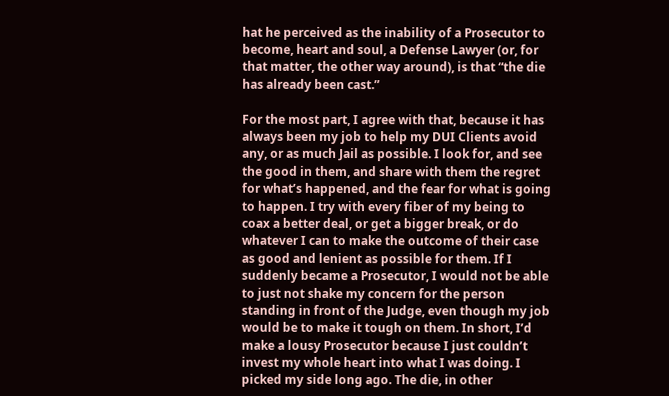hat he perceived as the inability of a Prosecutor to become, heart and soul, a Defense Lawyer (or, for that matter, the other way around), is that “the die has already been cast.”

For the most part, I agree with that, because it has always been my job to help my DUI Clients avoid any, or as much Jail as possible. I look for, and see the good in them, and share with them the regret for what’s happened, and the fear for what is going to happen. I try with every fiber of my being to coax a better deal, or get a bigger break, or do whatever I can to make the outcome of their case as good and lenient as possible for them. If I suddenly became a Prosecutor, I would not be able to just not shake my concern for the person standing in front of the Judge, even though my job would be to make it tough on them. In short, I’d make a lousy Prosecutor because I just couldn’t invest my whole heart into what I was doing. I picked my side long ago. The die, in other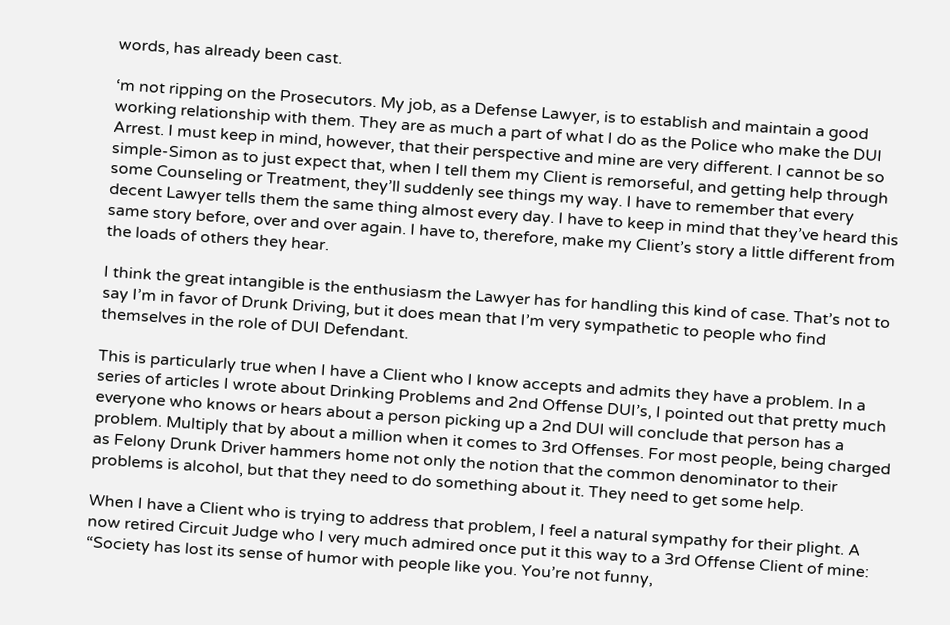words, has already been cast.

‘m not ripping on the Prosecutors. My job, as a Defense Lawyer, is to establish and maintain a good working relationship with them. They are as much a part of what I do as the Police who make the DUI Arrest. I must keep in mind, however, that their perspective and mine are very different. I cannot be so simple-Simon as to just expect that, when I tell them my Client is remorseful, and getting help through some Counseling or Treatment, they’ll suddenly see things my way. I have to remember that every decent Lawyer tells them the same thing almost every day. I have to keep in mind that they’ve heard this same story before, over and over again. I have to, therefore, make my Client’s story a little different from the loads of others they hear.

I think the great intangible is the enthusiasm the Lawyer has for handling this kind of case. That’s not to say I’m in favor of Drunk Driving, but it does mean that I’m very sympathetic to people who find themselves in the role of DUI Defendant.

This is particularly true when I have a Client who I know accepts and admits they have a problem. In a series of articles I wrote about Drinking Problems and 2nd Offense DUI’s, I pointed out that pretty much everyone who knows or hears about a person picking up a 2nd DUI will conclude that person has a problem. Multiply that by about a million when it comes to 3rd Offenses. For most people, being charged as Felony Drunk Driver hammers home not only the notion that the common denominator to their problems is alcohol, but that they need to do something about it. They need to get some help.

When I have a Client who is trying to address that problem, I feel a natural sympathy for their plight. A now retired Circuit Judge who I very much admired once put it this way to a 3rd Offense Client of mine: “Society has lost its sense of humor with people like you. You’re not funny,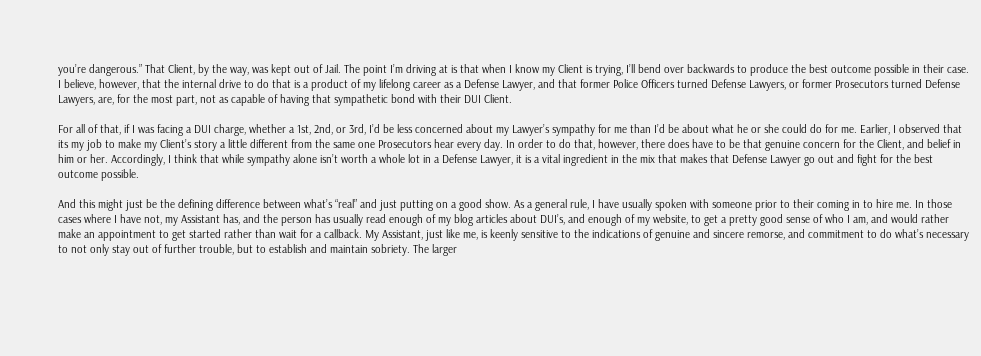you’re dangerous.” That Client, by the way, was kept out of Jail. The point I’m driving at is that when I know my Client is trying, I’ll bend over backwards to produce the best outcome possible in their case. I believe, however, that the internal drive to do that is a product of my lifelong career as a Defense Lawyer, and that former Police Officers turned Defense Lawyers, or former Prosecutors turned Defense Lawyers, are, for the most part, not as capable of having that sympathetic bond with their DUI Client.

For all of that, if I was facing a DUI charge, whether a 1st, 2nd, or 3rd, I’d be less concerned about my Lawyer’s sympathy for me than I’d be about what he or she could do for me. Earlier, I observed that its my job to make my Client’s story a little different from the same one Prosecutors hear every day. In order to do that, however, there does have to be that genuine concern for the Client, and belief in him or her. Accordingly, I think that while sympathy alone isn’t worth a whole lot in a Defense Lawyer, it is a vital ingredient in the mix that makes that Defense Lawyer go out and fight for the best outcome possible.

And this might just be the defining difference between what’s “real” and just putting on a good show. As a general rule, I have usually spoken with someone prior to their coming in to hire me. In those cases where I have not, my Assistant has, and the person has usually read enough of my blog articles about DUI’s, and enough of my website, to get a pretty good sense of who I am, and would rather make an appointment to get started rather than wait for a callback. My Assistant, just like me, is keenly sensitive to the indications of genuine and sincere remorse, and commitment to do what’s necessary to not only stay out of further trouble, but to establish and maintain sobriety. The larger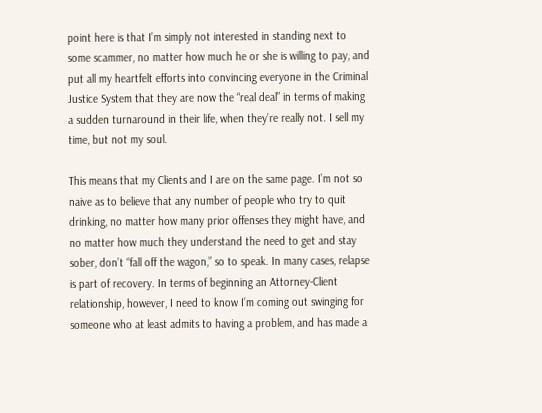point here is that I’m simply not interested in standing next to some scammer, no matter how much he or she is willing to pay, and put all my heartfelt efforts into convincing everyone in the Criminal Justice System that they are now the “real deal” in terms of making a sudden turnaround in their life, when they’re really not. I sell my time, but not my soul.

This means that my Clients and I are on the same page. I’m not so naive as to believe that any number of people who try to quit drinking, no matter how many prior offenses they might have, and no matter how much they understand the need to get and stay sober, don’t “fall off the wagon,” so to speak. In many cases, relapse is part of recovery. In terms of beginning an Attorney-Client relationship, however, I need to know I’m coming out swinging for someone who at least admits to having a problem, and has made a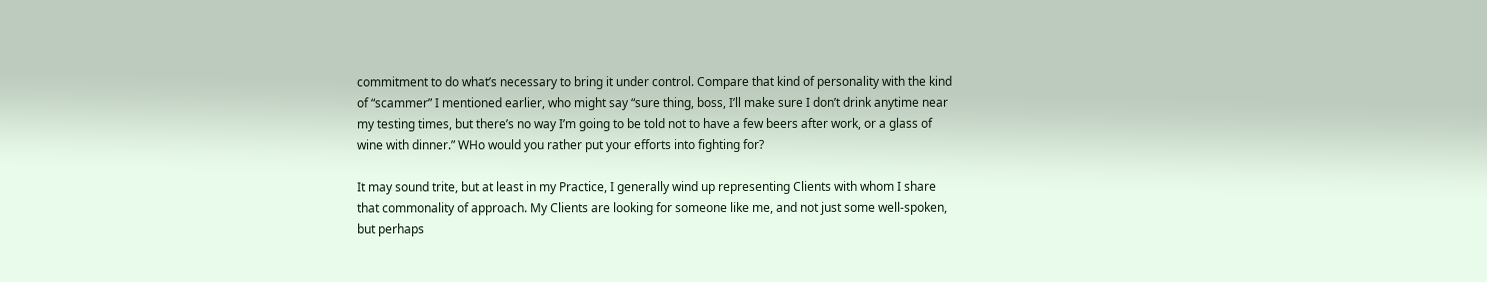commitment to do what’s necessary to bring it under control. Compare that kind of personality with the kind of “scammer” I mentioned earlier, who might say “sure thing, boss, I’ll make sure I don’t drink anytime near my testing times, but there’s no way I’m going to be told not to have a few beers after work, or a glass of wine with dinner.” WHo would you rather put your efforts into fighting for?

It may sound trite, but at least in my Practice, I generally wind up representing Clients with whom I share that commonality of approach. My Clients are looking for someone like me, and not just some well-spoken, but perhaps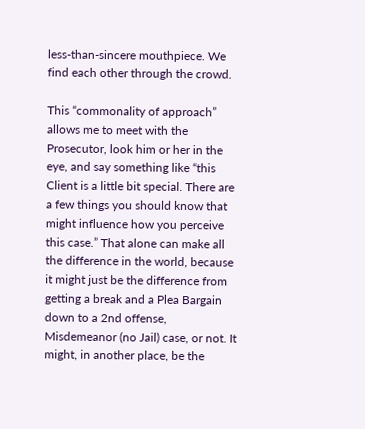less-than-sincere mouthpiece. We find each other through the crowd.

This “commonality of approach” allows me to meet with the Prosecutor, look him or her in the eye, and say something like “this Client is a little bit special. There are a few things you should know that might influence how you perceive this case.” That alone can make all the difference in the world, because it might just be the difference from getting a break and a Plea Bargain down to a 2nd offense, Misdemeanor (no Jail) case, or not. It might, in another place, be the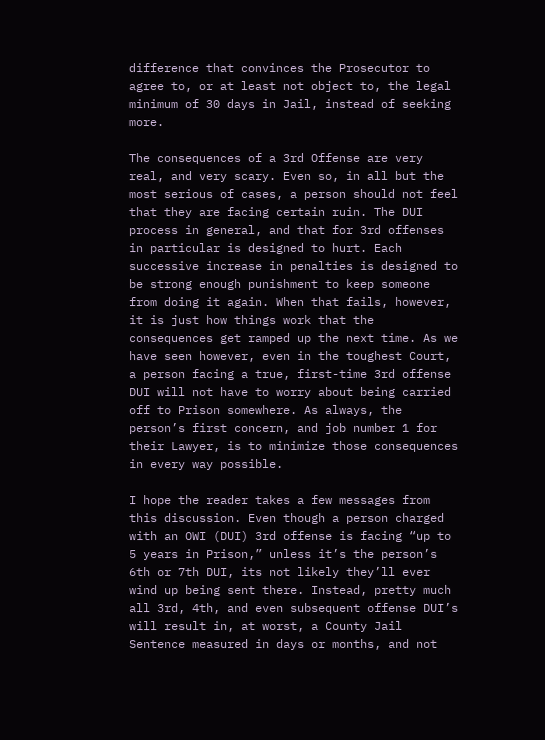difference that convinces the Prosecutor to agree to, or at least not object to, the legal minimum of 30 days in Jail, instead of seeking more.

The consequences of a 3rd Offense are very real, and very scary. Even so, in all but the most serious of cases, a person should not feel that they are facing certain ruin. The DUI process in general, and that for 3rd offenses in particular is designed to hurt. Each successive increase in penalties is designed to be strong enough punishment to keep someone from doing it again. When that fails, however, it is just how things work that the consequences get ramped up the next time. As we have seen however, even in the toughest Court, a person facing a true, first-time 3rd offense DUI will not have to worry about being carried off to Prison somewhere. As always, the person’s first concern, and job number 1 for their Lawyer, is to minimize those consequences in every way possible.

I hope the reader takes a few messages from this discussion. Even though a person charged with an OWI (DUI) 3rd offense is facing “up to 5 years in Prison,” unless it’s the person’s 6th or 7th DUI, its not likely they’ll ever wind up being sent there. Instead, pretty much all 3rd, 4th, and even subsequent offense DUI’s will result in, at worst, a County Jail Sentence measured in days or months, and not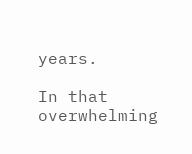years.

In that overwhelming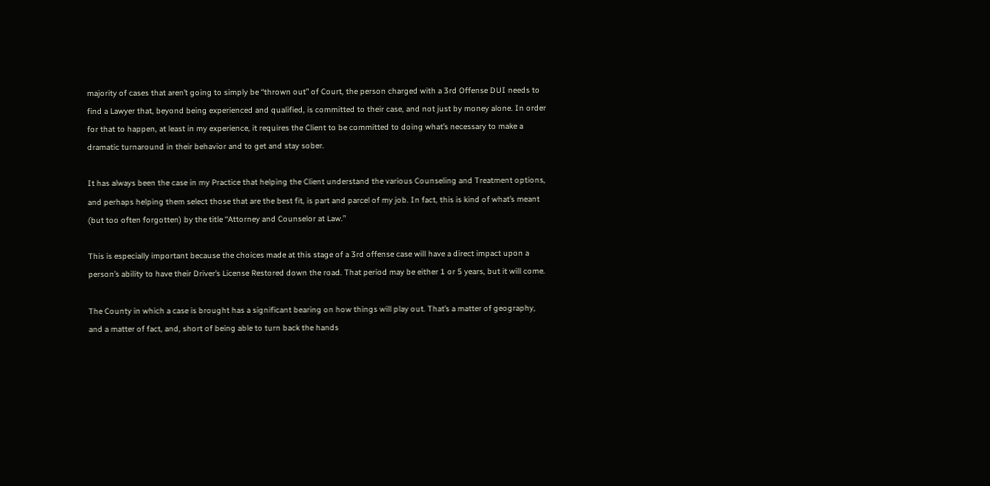majority of cases that aren’t going to simply be “thrown out” of Court, the person charged with a 3rd Offense DUI needs to find a Lawyer that, beyond being experienced and qualified, is committed to their case, and not just by money alone. In order for that to happen, at least in my experience, it requires the Client to be committed to doing what’s necessary to make a dramatic turnaround in their behavior and to get and stay sober.

It has always been the case in my Practice that helping the Client understand the various Counseling and Treatment options, and perhaps helping them select those that are the best fit, is part and parcel of my job. In fact, this is kind of what’s meant (but too often forgotten) by the title “Attorney and Counselor at Law.”

This is especially important because the choices made at this stage of a 3rd offense case will have a direct impact upon a person’s ability to have their Driver’s License Restored down the road. That period may be either 1 or 5 years, but it will come.

The County in which a case is brought has a significant bearing on how things will play out. That’s a matter of geography, and a matter of fact, and, short of being able to turn back the hands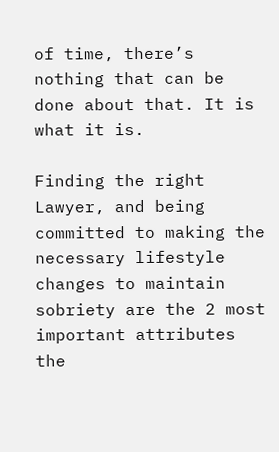of time, there’s nothing that can be done about that. It is what it is.

Finding the right Lawyer, and being committed to making the necessary lifestyle changes to maintain sobriety are the 2 most important attributes the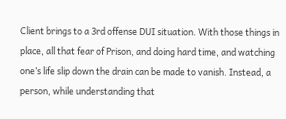Client brings to a 3rd offense DUI situation. With those things in place, all that fear of Prison, and doing hard time, and watching one’s life slip down the drain can be made to vanish. Instead, a person, while understanding that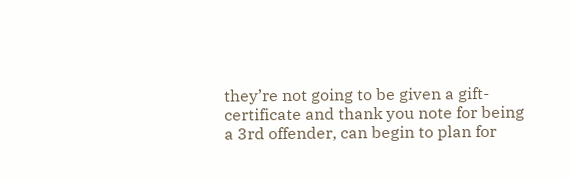they’re not going to be given a gift-certificate and thank you note for being a 3rd offender, can begin to plan for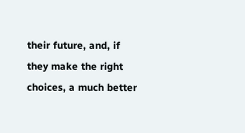their future, and, if they make the right choices, a much better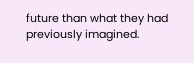future than what they had previously imagined.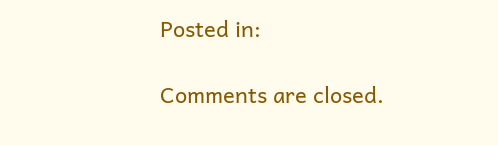Posted in:

Comments are closed.